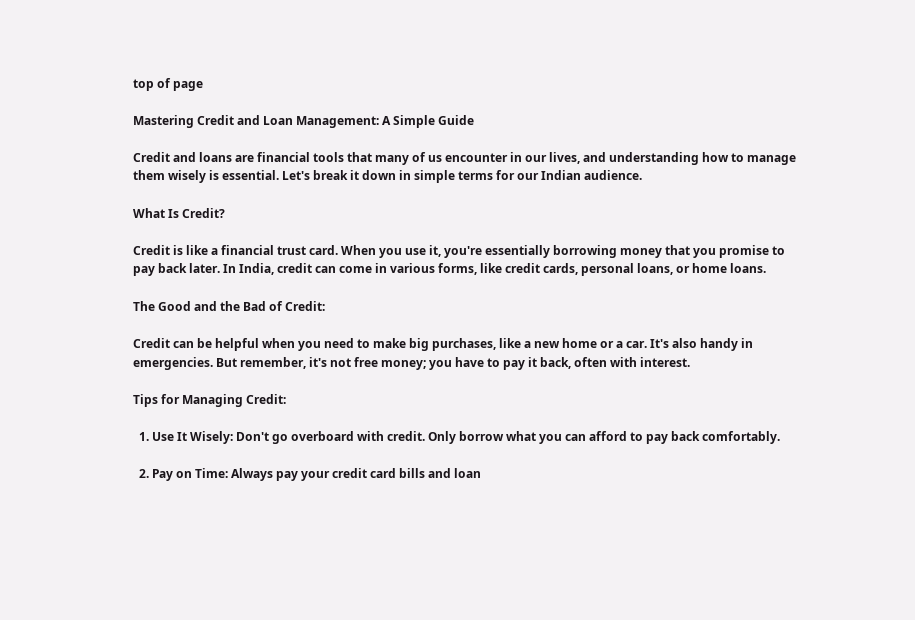top of page

Mastering Credit and Loan Management: A Simple Guide

Credit and loans are financial tools that many of us encounter in our lives, and understanding how to manage them wisely is essential. Let's break it down in simple terms for our Indian audience.

What Is Credit?

Credit is like a financial trust card. When you use it, you're essentially borrowing money that you promise to pay back later. In India, credit can come in various forms, like credit cards, personal loans, or home loans.

The Good and the Bad of Credit:

Credit can be helpful when you need to make big purchases, like a new home or a car. It's also handy in emergencies. But remember, it's not free money; you have to pay it back, often with interest.

Tips for Managing Credit:

  1. Use It Wisely: Don't go overboard with credit. Only borrow what you can afford to pay back comfortably.

  2. Pay on Time: Always pay your credit card bills and loan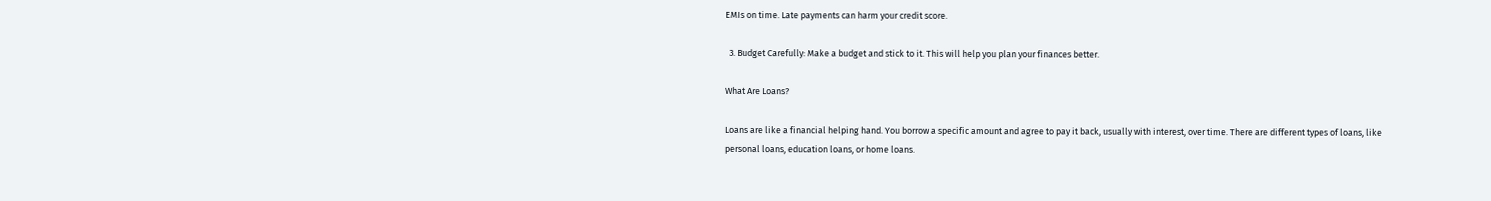EMIs on time. Late payments can harm your credit score.

  3. Budget Carefully: Make a budget and stick to it. This will help you plan your finances better.

What Are Loans?

Loans are like a financial helping hand. You borrow a specific amount and agree to pay it back, usually with interest, over time. There are different types of loans, like personal loans, education loans, or home loans.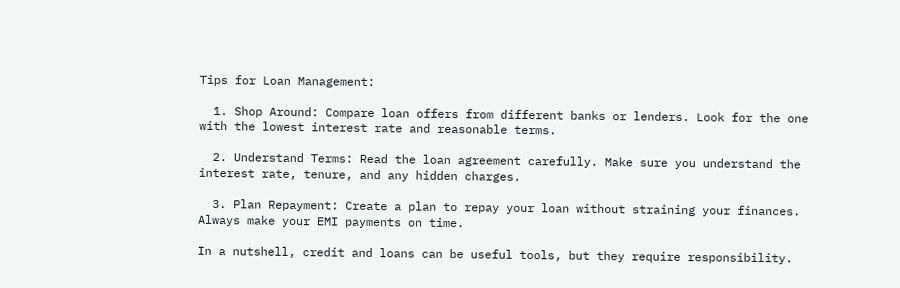Tips for Loan Management:

  1. Shop Around: Compare loan offers from different banks or lenders. Look for the one with the lowest interest rate and reasonable terms.

  2. Understand Terms: Read the loan agreement carefully. Make sure you understand the interest rate, tenure, and any hidden charges.

  3. Plan Repayment: Create a plan to repay your loan without straining your finances. Always make your EMI payments on time.

In a nutshell, credit and loans can be useful tools, but they require responsibility.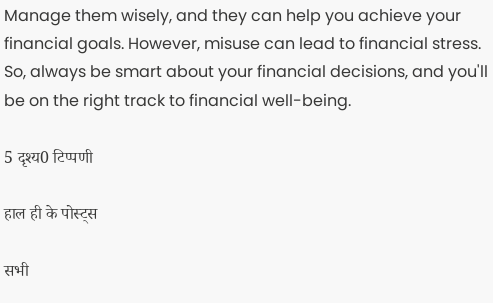Manage them wisely, and they can help you achieve your financial goals. However, misuse can lead to financial stress. So, always be smart about your financial decisions, and you'll be on the right track to financial well-being.

5 दृश्य0 टिप्पणी

हाल ही के पोस्ट्स

सभी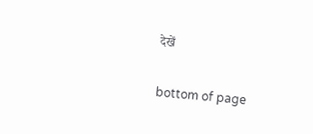देखें


bottom of page